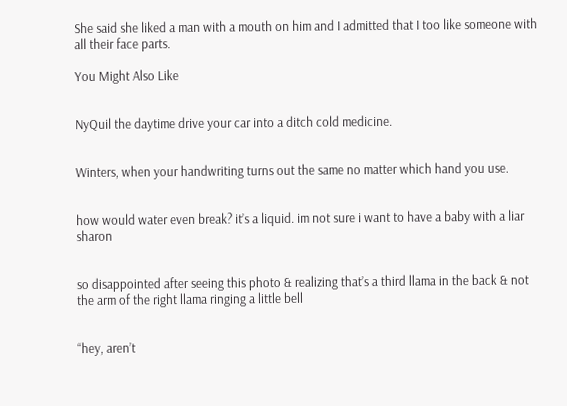She said she liked a man with a mouth on him and I admitted that I too like someone with all their face parts.

You Might Also Like


NyQuil the daytime drive your car into a ditch cold medicine.


Winters, when your handwriting turns out the same no matter which hand you use.


how would water even break? it’s a liquid. im not sure i want to have a baby with a liar sharon


so disappointed after seeing this photo & realizing that’s a third llama in the back & not the arm of the right llama ringing a little bell


“hey, aren’t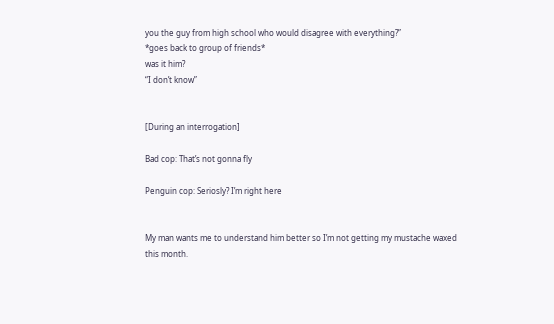you the guy from high school who would disagree with everything?”
*goes back to group of friends*
was it him?
“I don’t know”


[During an interrogation]

Bad cop: That’s not gonna fly

Penguin cop: Seriosly? I’m right here


My man wants me to understand him better so I’m not getting my mustache waxed this month.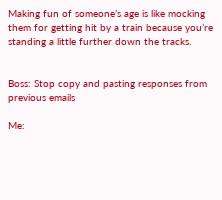Making fun of someone’s age is like mocking them for getting hit by a train because you’re standing a little further down the tracks.


Boss: Stop copy and pasting responses from previous emails

Me: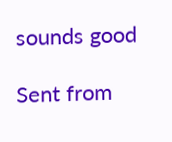sounds good

Sent from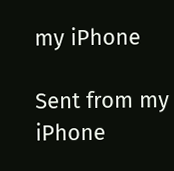my iPhone

Sent from my iPhone